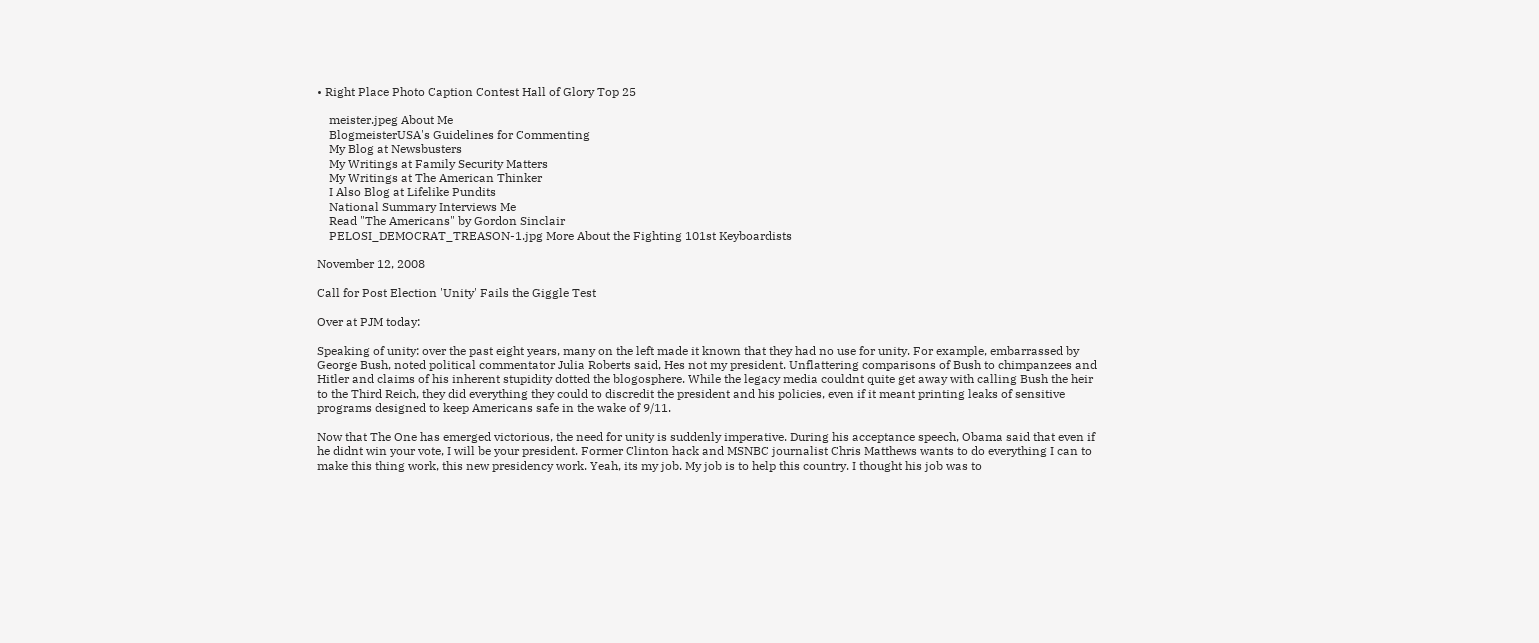• Right Place Photo Caption Contest Hall of Glory Top 25

    meister.jpeg About Me
    BlogmeisterUSA's Guidelines for Commenting
    My Blog at Newsbusters
    My Writings at Family Security Matters
    My Writings at The American Thinker
    I Also Blog at Lifelike Pundits
    National Summary Interviews Me
    Read "The Americans" by Gordon Sinclair
    PELOSI_DEMOCRAT_TREASON-1.jpg More About the Fighting 101st Keyboardists

November 12, 2008

Call for Post Election 'Unity' Fails the Giggle Test

Over at PJM today:

Speaking of unity: over the past eight years, many on the left made it known that they had no use for unity. For example, embarrassed by George Bush, noted political commentator Julia Roberts said, Hes not my president. Unflattering comparisons of Bush to chimpanzees and Hitler and claims of his inherent stupidity dotted the blogosphere. While the legacy media couldnt quite get away with calling Bush the heir to the Third Reich, they did everything they could to discredit the president and his policies, even if it meant printing leaks of sensitive programs designed to keep Americans safe in the wake of 9/11.

Now that The One has emerged victorious, the need for unity is suddenly imperative. During his acceptance speech, Obama said that even if he didnt win your vote, I will be your president. Former Clinton hack and MSNBC journalist Chris Matthews wants to do everything I can to make this thing work, this new presidency work. Yeah, its my job. My job is to help this country. I thought his job was to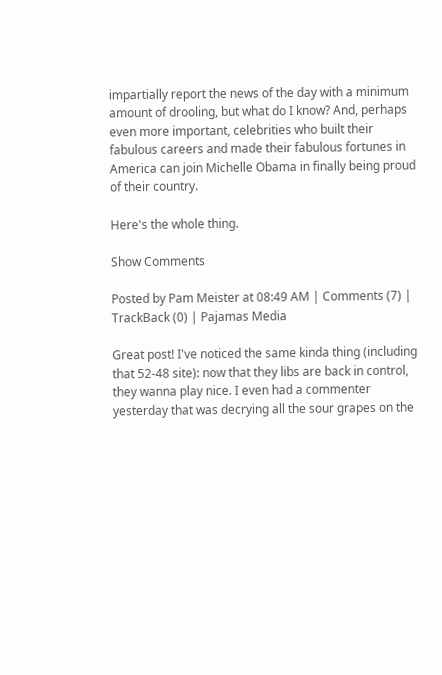impartially report the news of the day with a minimum amount of drooling, but what do I know? And, perhaps even more important, celebrities who built their fabulous careers and made their fabulous fortunes in America can join Michelle Obama in finally being proud of their country.

Here's the whole thing.

Show Comments

Posted by Pam Meister at 08:49 AM | Comments (7) | TrackBack (0) | Pajamas Media

Great post! I've noticed the same kinda thing (including that 52-48 site): now that they libs are back in control, they wanna play nice. I even had a commenter yesterday that was decrying all the sour grapes on the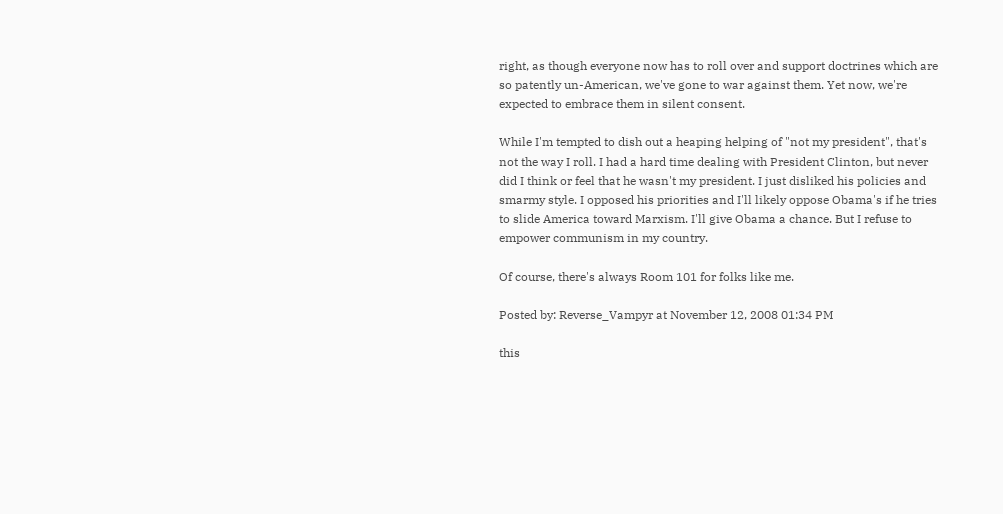right, as though everyone now has to roll over and support doctrines which are so patently un-American, we've gone to war against them. Yet now, we're expected to embrace them in silent consent.

While I'm tempted to dish out a heaping helping of "not my president", that's not the way I roll. I had a hard time dealing with President Clinton, but never did I think or feel that he wasn't my president. I just disliked his policies and smarmy style. I opposed his priorities and I'll likely oppose Obama's if he tries to slide America toward Marxism. I'll give Obama a chance. But I refuse to empower communism in my country.

Of course, there's always Room 101 for folks like me.

Posted by: Reverse_Vampyr at November 12, 2008 01:34 PM

this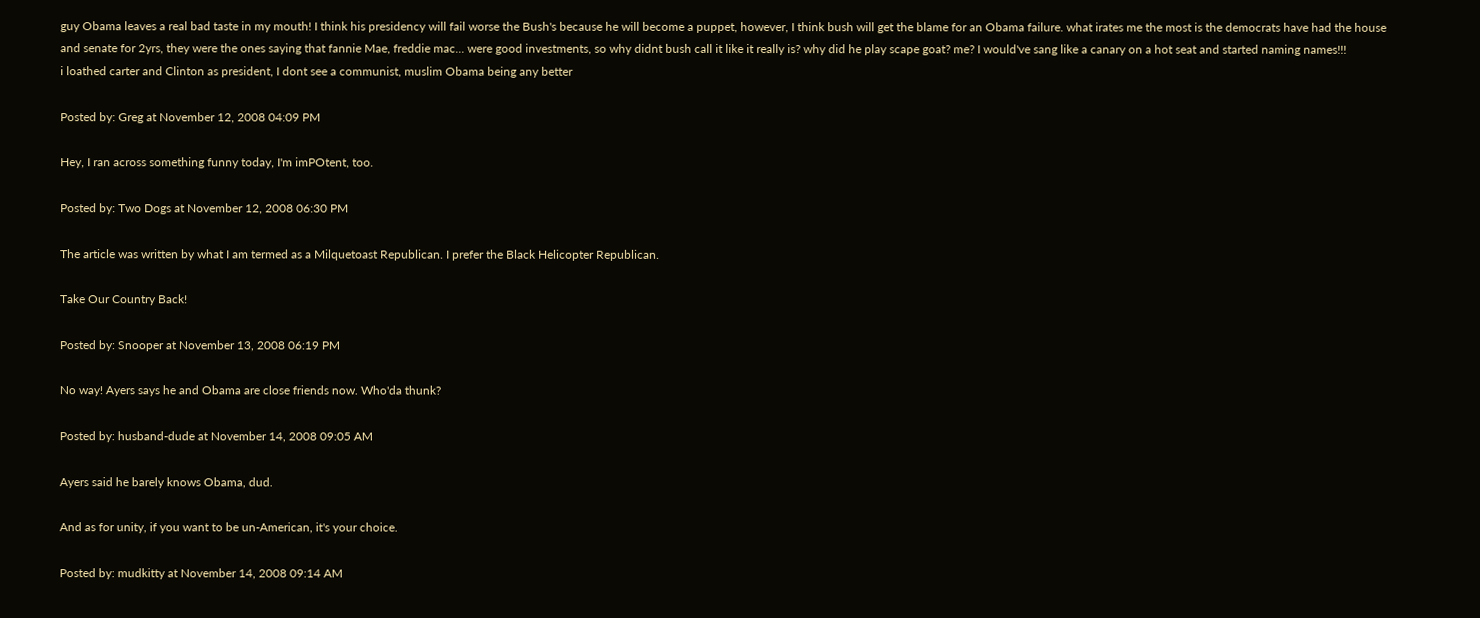guy Obama leaves a real bad taste in my mouth! I think his presidency will fail worse the Bush's because he will become a puppet, however, I think bush will get the blame for an Obama failure. what irates me the most is the democrats have had the house and senate for 2yrs, they were the ones saying that fannie Mae, freddie mac... were good investments, so why didnt bush call it like it really is? why did he play scape goat? me? I would've sang like a canary on a hot seat and started naming names!!!
i loathed carter and Clinton as president, I dont see a communist, muslim Obama being any better

Posted by: Greg at November 12, 2008 04:09 PM

Hey, I ran across something funny today, I'm imPOtent, too.

Posted by: Two Dogs at November 12, 2008 06:30 PM

The article was written by what I am termed as a Milquetoast Republican. I prefer the Black Helicopter Republican.

Take Our Country Back!

Posted by: Snooper at November 13, 2008 06:19 PM

No way! Ayers says he and Obama are close friends now. Who'da thunk?

Posted by: husband-dude at November 14, 2008 09:05 AM

Ayers said he barely knows Obama, dud.

And as for unity, if you want to be un-American, it's your choice.

Posted by: mudkitty at November 14, 2008 09:14 AM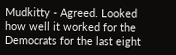Mudkitty - Agreed. Looked how well it worked for the Democrats for the last eight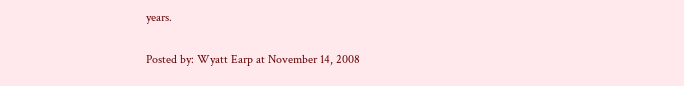years.

Posted by: Wyatt Earp at November 14, 2008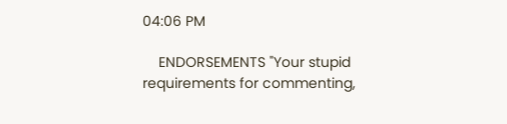04:06 PM

    ENDORSEMENTS "Your stupid requirements for commenting,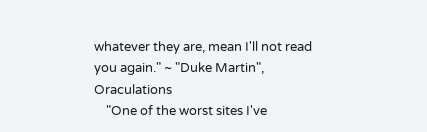whatever they are, mean I'll not read you again." ~ "Duke Martin", Oraculations
    "One of the worst sites I've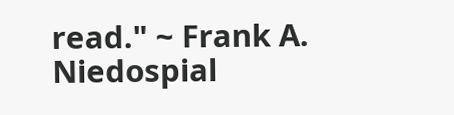read." ~ Frank A. Niedospial